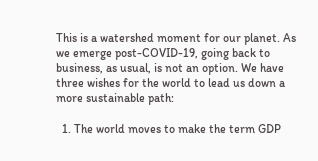This is a watershed moment for our planet. As we emerge post-COVID-19, going back to business, as usual, is not an option. We have three wishes for the world to lead us down a more sustainable path:

  1. The world moves to make the term GDP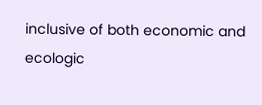inclusive of both economic and ecologic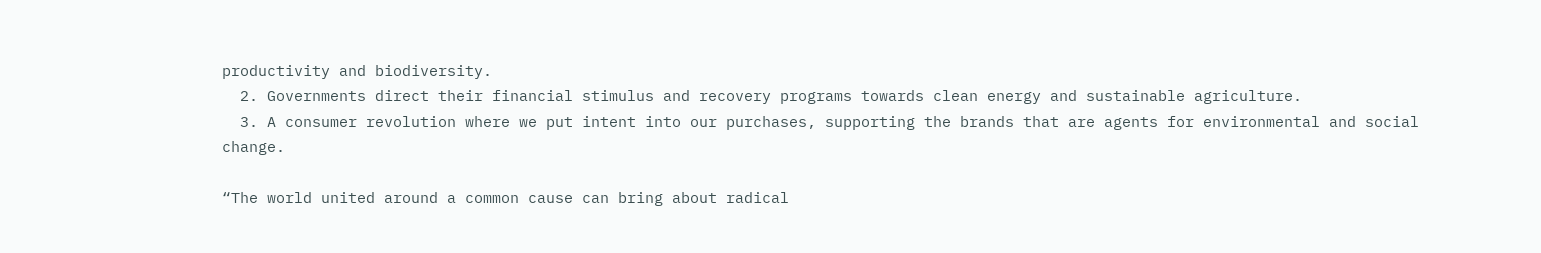productivity and biodiversity.
  2. Governments direct their financial stimulus and recovery programs towards clean energy and sustainable agriculture.
  3. A consumer revolution where we put intent into our purchases, supporting the brands that are agents for environmental and social change.

“The world united around a common cause can bring about radical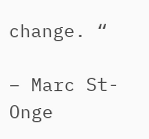change. “

– Marc St-Onge